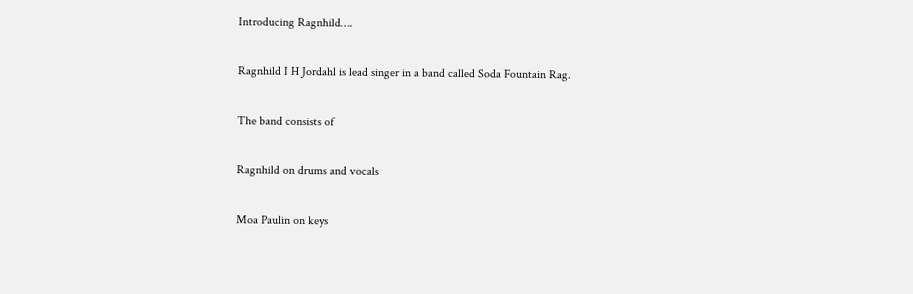Introducing Ragnhild….

Ragnhild I H Jordahl is lead singer in a band called Soda Fountain Rag.

The band consists of

Ragnhild on drums and vocals

Moa Paulin on keys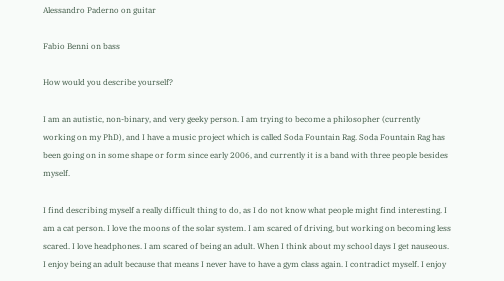Alessandro Paderno on guitar

Fabio Benni on bass

How would you describe yourself?

I am an autistic, non-binary, and very geeky person. I am trying to become a philosopher (currently working on my PhD), and I have a music project which is called Soda Fountain Rag. Soda Fountain Rag has been going on in some shape or form since early 2006, and currently it is a band with three people besides myself.

I find describing myself a really difficult thing to do, as I do not know what people might find interesting. I am a cat person. I love the moons of the solar system. I am scared of driving, but working on becoming less scared. I love headphones. I am scared of being an adult. When I think about my school days I get nauseous. I enjoy being an adult because that means I never have to have a gym class again. I contradict myself. I enjoy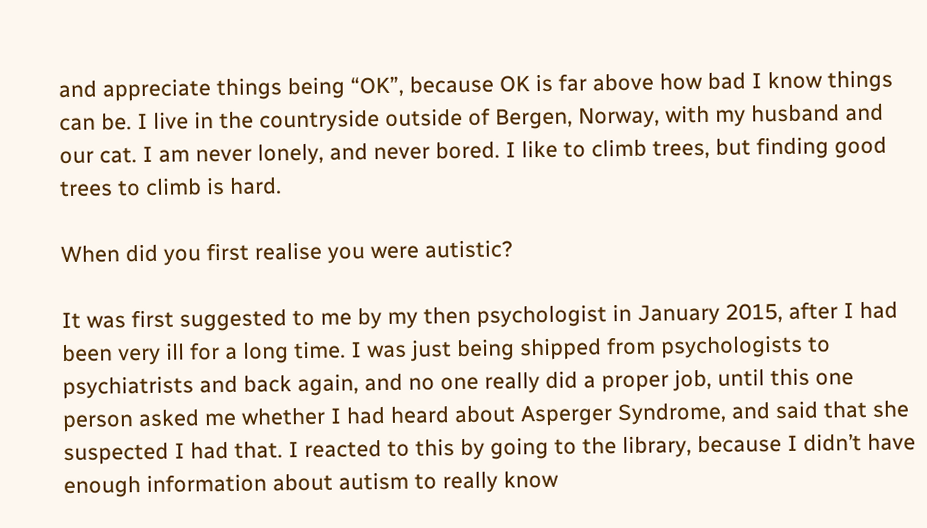and appreciate things being “OK”, because OK is far above how bad I know things can be. I live in the countryside outside of Bergen, Norway, with my husband and our cat. I am never lonely, and never bored. I like to climb trees, but finding good trees to climb is hard.

When did you first realise you were autistic?

It was first suggested to me by my then psychologist in January 2015, after I had been very ill for a long time. I was just being shipped from psychologists to psychiatrists and back again, and no one really did a proper job, until this one person asked me whether I had heard about Asperger Syndrome, and said that she suspected I had that. I reacted to this by going to the library, because I didn’t have enough information about autism to really know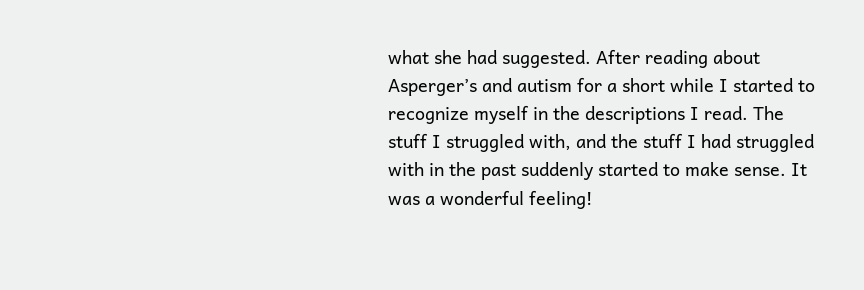what she had suggested. After reading about Asperger’s and autism for a short while I started to recognize myself in the descriptions I read. The stuff I struggled with, and the stuff I had struggled with in the past suddenly started to make sense. It was a wonderful feeling!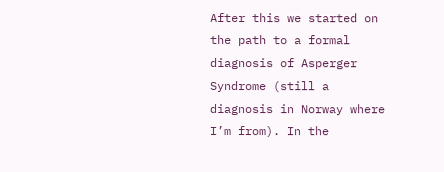After this we started on the path to a formal diagnosis of Asperger Syndrome (still a diagnosis in Norway where I’m from). In the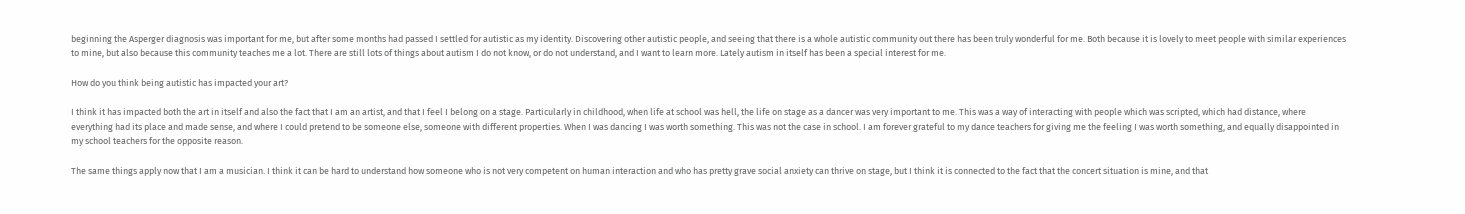beginning the Asperger diagnosis was important for me, but after some months had passed I settled for autistic as my identity. Discovering other autistic people, and seeing that there is a whole autistic community out there has been truly wonderful for me. Both because it is lovely to meet people with similar experiences to mine, but also because this community teaches me a lot. There are still lots of things about autism I do not know, or do not understand, and I want to learn more. Lately autism in itself has been a special interest for me.

How do you think being autistic has impacted your art?

I think it has impacted both the art in itself and also the fact that I am an artist, and that I feel I belong on a stage. Particularly in childhood, when life at school was hell, the life on stage as a dancer was very important to me. This was a way of interacting with people which was scripted, which had distance, where everything had its place and made sense, and where I could pretend to be someone else, someone with different properties. When I was dancing I was worth something. This was not the case in school. I am forever grateful to my dance teachers for giving me the feeling I was worth something, and equally disappointed in my school teachers for the opposite reason.

The same things apply now that I am a musician. I think it can be hard to understand how someone who is not very competent on human interaction and who has pretty grave social anxiety can thrive on stage, but I think it is connected to the fact that the concert situation is mine, and that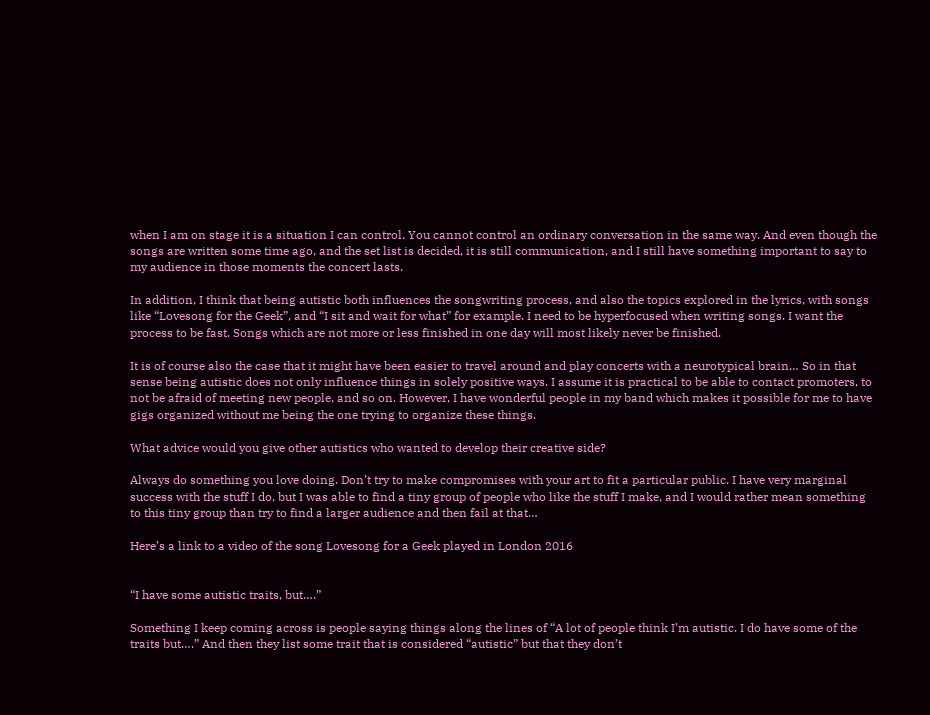when I am on stage it is a situation I can control. You cannot control an ordinary conversation in the same way. And even though the songs are written some time ago, and the set list is decided, it is still communication, and I still have something important to say to my audience in those moments the concert lasts.

In addition, I think that being autistic both influences the songwriting process, and also the topics explored in the lyrics, with songs like “Lovesong for the Geek”, and “I sit and wait for what” for example. I need to be hyperfocused when writing songs. I want the process to be fast. Songs which are not more or less finished in one day will most likely never be finished.

It is of course also the case that it might have been easier to travel around and play concerts with a neurotypical brain… So in that sense being autistic does not only influence things in solely positive ways. I assume it is practical to be able to contact promoters, to not be afraid of meeting new people, and so on. However, I have wonderful people in my band which makes it possible for me to have gigs organized without me being the one trying to organize these things.

What advice would you give other autistics who wanted to develop their creative side?

Always do something you love doing. Don’t try to make compromises with your art to fit a particular public. I have very marginal success with the stuff I do, but I was able to find a tiny group of people who like the stuff I make, and I would rather mean something to this tiny group than try to find a larger audience and then fail at that…

Here’s a link to a video of the song Lovesong for a Geek played in London 2016


“I have some autistic traits, but….”

Something I keep coming across is people saying things along the lines of “A lot of people think I’m autistic. I do have some of the traits but….” And then they list some trait that is considered “autistic” but that they don’t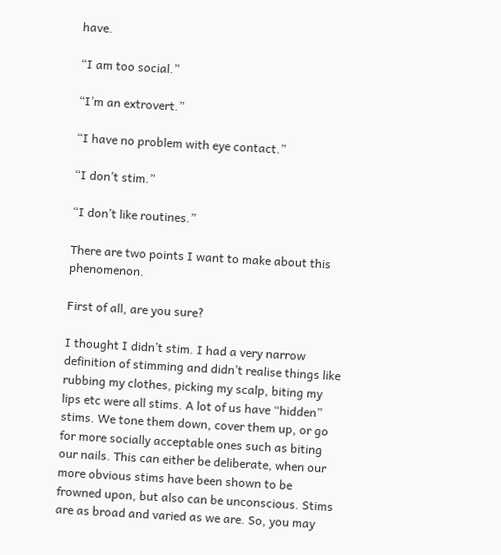have.

“I am too social.”

“I’m an extrovert.”

“I have no problem with eye contact.”

“I don’t stim.”

“I don’t like routines.”

There are two points I want to make about this phenomenon.

First of all, are you sure?

I thought I didn’t stim. I had a very narrow definition of stimming and didn’t realise things like rubbing my clothes, picking my scalp, biting my lips etc were all stims. A lot of us have “hidden” stims. We tone them down, cover them up, or go for more socially acceptable ones such as biting our nails. This can either be deliberate, when our more obvious stims have been shown to be frowned upon, but also can be unconscious. Stims are as broad and varied as we are. So, you may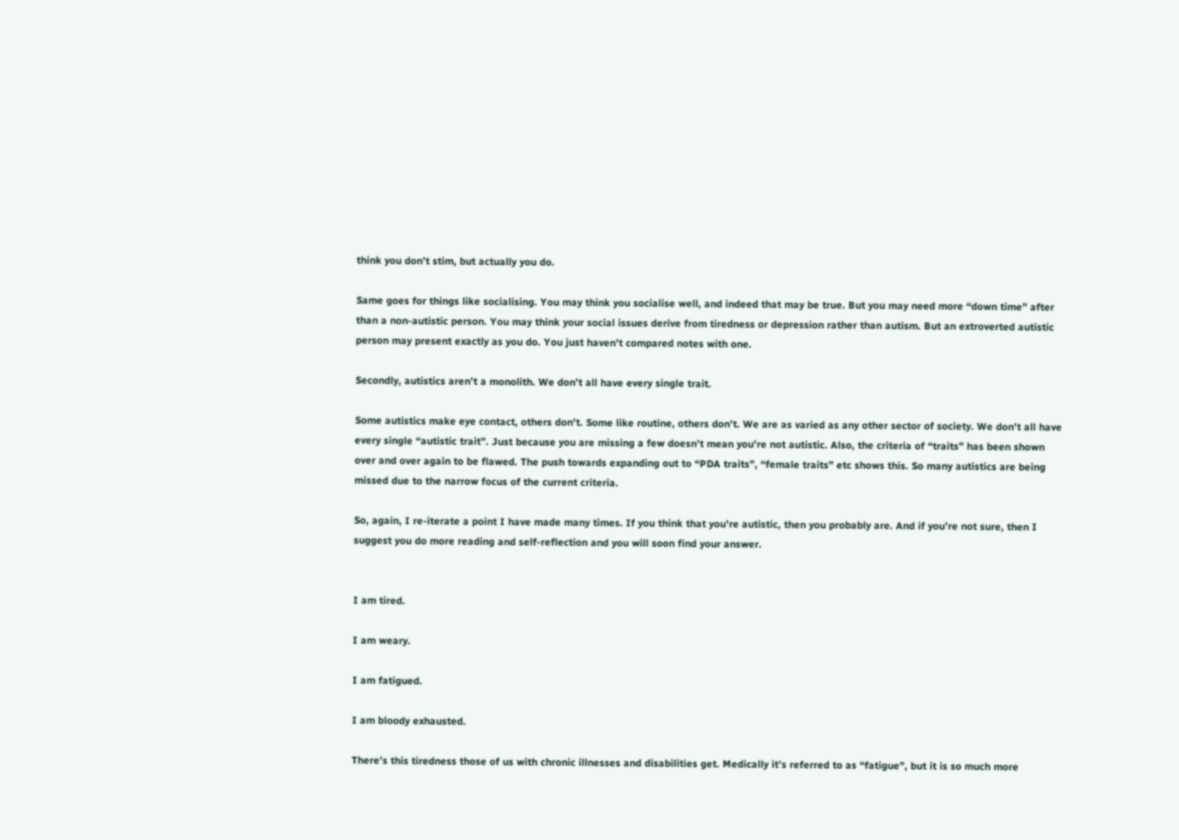think you don’t stim, but actually you do.

Same goes for things like socialising. You may think you socialise well, and indeed that may be true. But you may need more “down time” after than a non-autistic person. You may think your social issues derive from tiredness or depression rather than autism. But an extroverted autistic person may present exactly as you do. You just haven’t compared notes with one.

Secondly, autistics aren’t a monolith. We don’t all have every single trait.

Some autistics make eye contact, others don’t. Some like routine, others don’t. We are as varied as any other sector of society. We don’t all have every single “autistic trait”. Just because you are missing a few doesn’t mean you’re not autistic. Also, the criteria of “traits” has been shown over and over again to be flawed. The push towards expanding out to “PDA traits”, “female traits” etc shows this. So many autistics are being missed due to the narrow focus of the current criteria.

So, again, I re-iterate a point I have made many times. If you think that you’re autistic, then you probably are. And if you’re not sure, then I suggest you do more reading and self-reflection and you will soon find your answer.


I am tired.

I am weary.

I am fatigued.

I am bloody exhausted.

There’s this tiredness those of us with chronic illnesses and disabilities get. Medically it’s referred to as “fatigue”, but it is so much more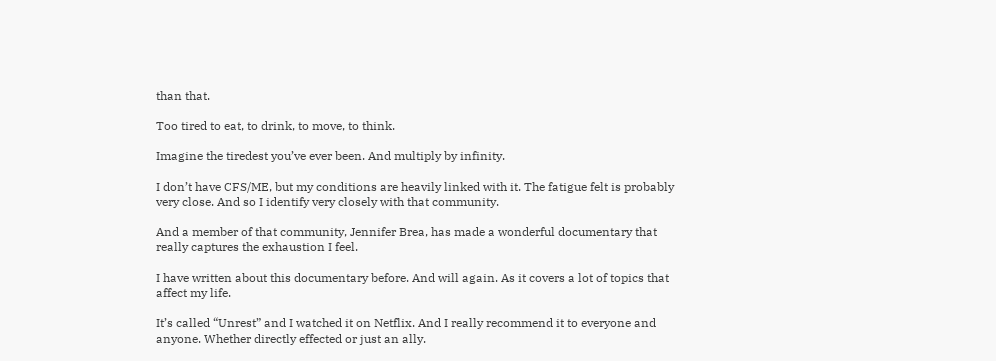than that.

Too tired to eat, to drink, to move, to think.

Imagine the tiredest you’ve ever been. And multiply by infinity.

I don’t have CFS/ME, but my conditions are heavily linked with it. The fatigue felt is probably very close. And so I identify very closely with that community.

And a member of that community, Jennifer Brea, has made a wonderful documentary that really captures the exhaustion I feel.

I have written about this documentary before. And will again. As it covers a lot of topics that affect my life.

It’s called “Unrest” and I watched it on Netflix. And I really recommend it to everyone and anyone. Whether directly effected or just an ally.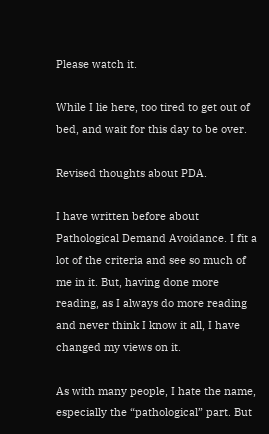Please watch it.

While I lie here, too tired to get out of bed, and wait for this day to be over.

Revised thoughts about PDA.

I have written before about Pathological Demand Avoidance. I fit a lot of the criteria and see so much of me in it. But, having done more reading, as I always do more reading and never think I know it all, I have changed my views on it.

As with many people, I hate the name, especially the “pathological” part. But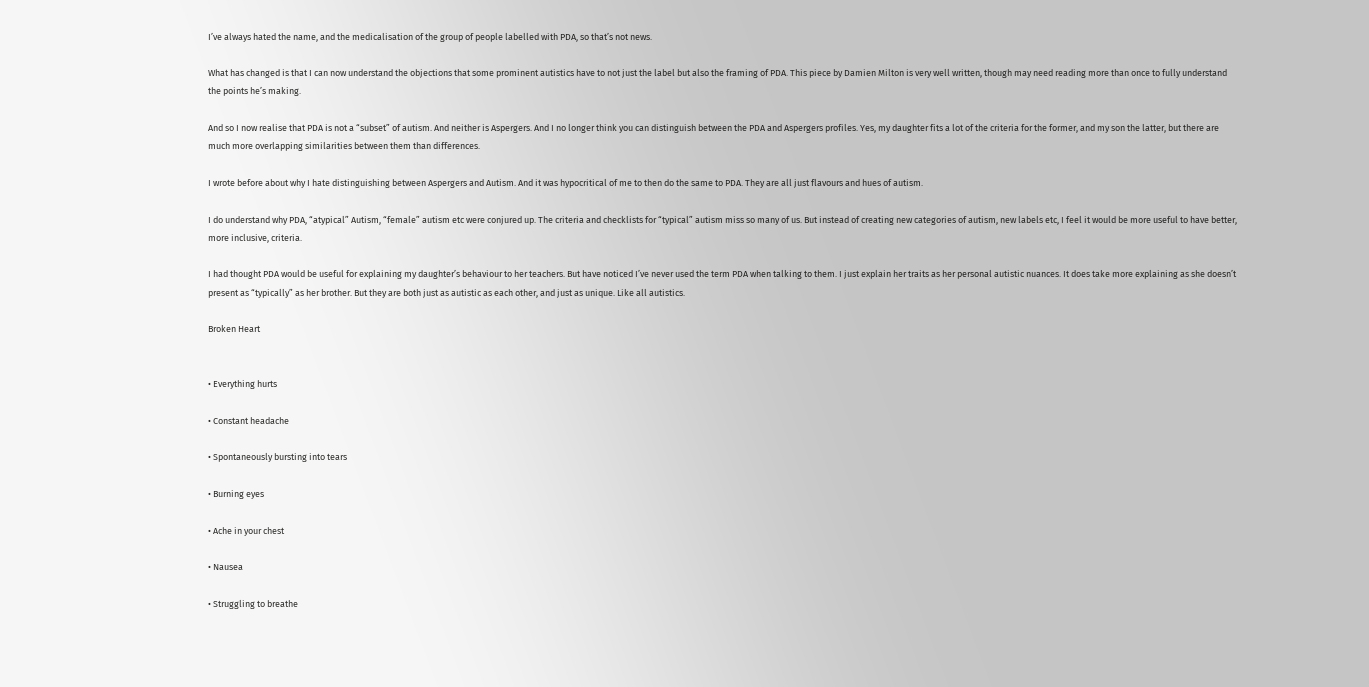I’ve always hated the name, and the medicalisation of the group of people labelled with PDA, so that’s not news.

What has changed is that I can now understand the objections that some prominent autistics have to not just the label but also the framing of PDA. This piece by Damien Milton is very well written, though may need reading more than once to fully understand the points he’s making.

And so I now realise that PDA is not a “subset” of autism. And neither is Aspergers. And I no longer think you can distinguish between the PDA and Aspergers profiles. Yes, my daughter fits a lot of the criteria for the former, and my son the latter, but there are much more overlapping similarities between them than differences.

I wrote before about why I hate distinguishing between Aspergers and Autism. And it was hypocritical of me to then do the same to PDA. They are all just flavours and hues of autism.

I do understand why PDA, “atypical” Autism, “female” autism etc were conjured up. The criteria and checklists for “typical” autism miss so many of us. But instead of creating new categories of autism, new labels etc, I feel it would be more useful to have better, more inclusive, criteria.

I had thought PDA would be useful for explaining my daughter’s behaviour to her teachers. But have noticed I’ve never used the term PDA when talking to them. I just explain her traits as her personal autistic nuances. It does take more explaining as she doesn’t present as “typically” as her brother. But they are both just as autistic as each other, and just as unique. Like all autistics.

Broken Heart


• Everything hurts

• Constant headache

• Spontaneously bursting into tears

• Burning eyes

• Ache in your chest

• Nausea

• Struggling to breathe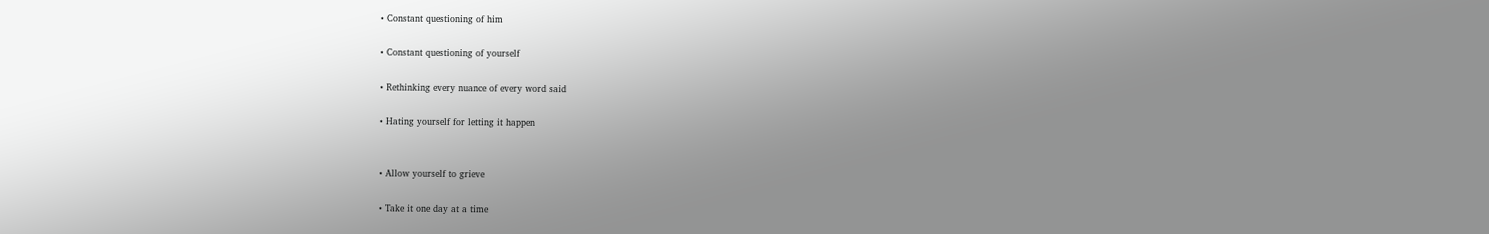• Constant questioning of him

• Constant questioning of yourself

• Rethinking every nuance of every word said

• Hating yourself for letting it happen


• Allow yourself to grieve

• Take it one day at a time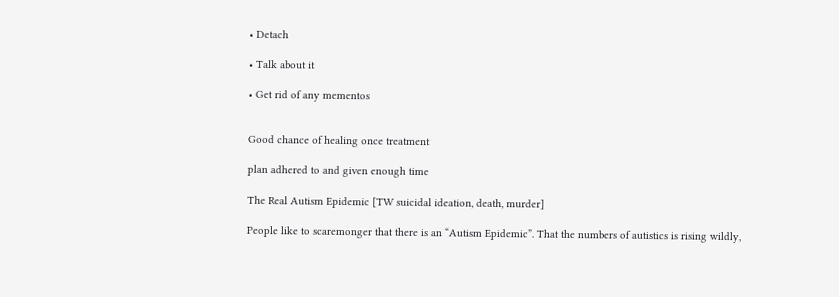• Detach

• Talk about it

• Get rid of any mementos


Good chance of healing once treatment

plan adhered to and given enough time

The Real Autism Epidemic [TW suicidal ideation, death, murder]

People like to scaremonger that there is an “Autism Epidemic”. That the numbers of autistics is rising wildly,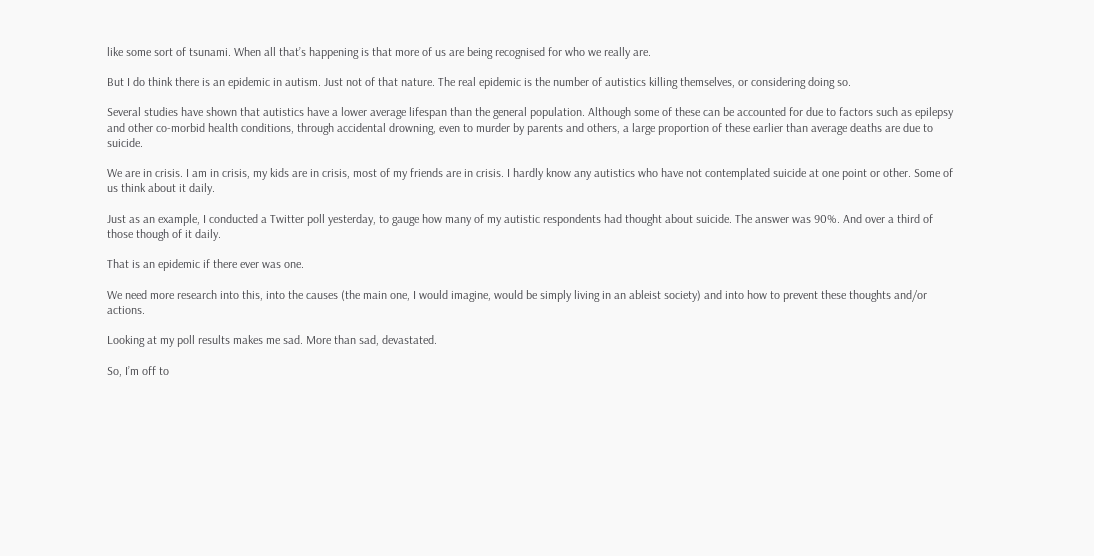like some sort of tsunami. When all that’s happening is that more of us are being recognised for who we really are.

But I do think there is an epidemic in autism. Just not of that nature. The real epidemic is the number of autistics killing themselves, or considering doing so.

Several studies have shown that autistics have a lower average lifespan than the general population. Although some of these can be accounted for due to factors such as epilepsy and other co-morbid health conditions, through accidental drowning, even to murder by parents and others, a large proportion of these earlier than average deaths are due to suicide.

We are in crisis. I am in crisis, my kids are in crisis, most of my friends are in crisis. I hardly know any autistics who have not contemplated suicide at one point or other. Some of us think about it daily.

Just as an example, I conducted a Twitter poll yesterday, to gauge how many of my autistic respondents had thought about suicide. The answer was 90%. And over a third of those though of it daily.

That is an epidemic if there ever was one.

We need more research into this, into the causes (the main one, I would imagine, would be simply living in an ableist society) and into how to prevent these thoughts and/or actions.

Looking at my poll results makes me sad. More than sad, devastated.

So, I’m off to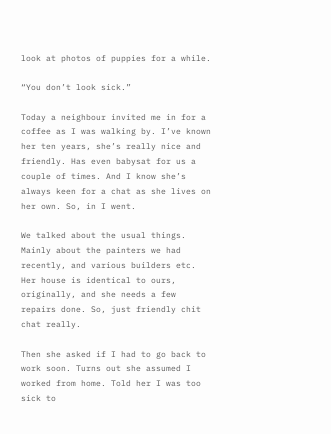look at photos of puppies for a while.

“You don’t look sick.”

Today a neighbour invited me in for a coffee as I was walking by. I’ve known her ten years, she’s really nice and friendly. Has even babysat for us a couple of times. And I know she’s always keen for a chat as she lives on her own. So, in I went.

We talked about the usual things. Mainly about the painters we had recently, and various builders etc. Her house is identical to ours, originally, and she needs a few repairs done. So, just friendly chit chat really.

Then she asked if I had to go back to work soon. Turns out she assumed I worked from home. Told her I was too sick to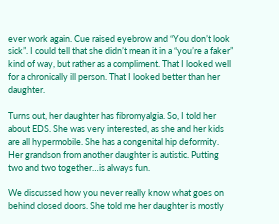ever work again. Cue raised eyebrow and “You don’t look sick”. I could tell that she didn’t mean it in a “you’re a faker” kind of way, but rather as a compliment. That I looked well for a chronically ill person. That I looked better than her daughter.

Turns out, her daughter has fibromyalgia. So, I told her about EDS. She was very interested, as she and her kids are all hypermobile. She has a congenital hip deformity. Her grandson from another daughter is autistic. Putting two and two together…is always fun.

We discussed how you never really know what goes on behind closed doors. She told me her daughter is mostly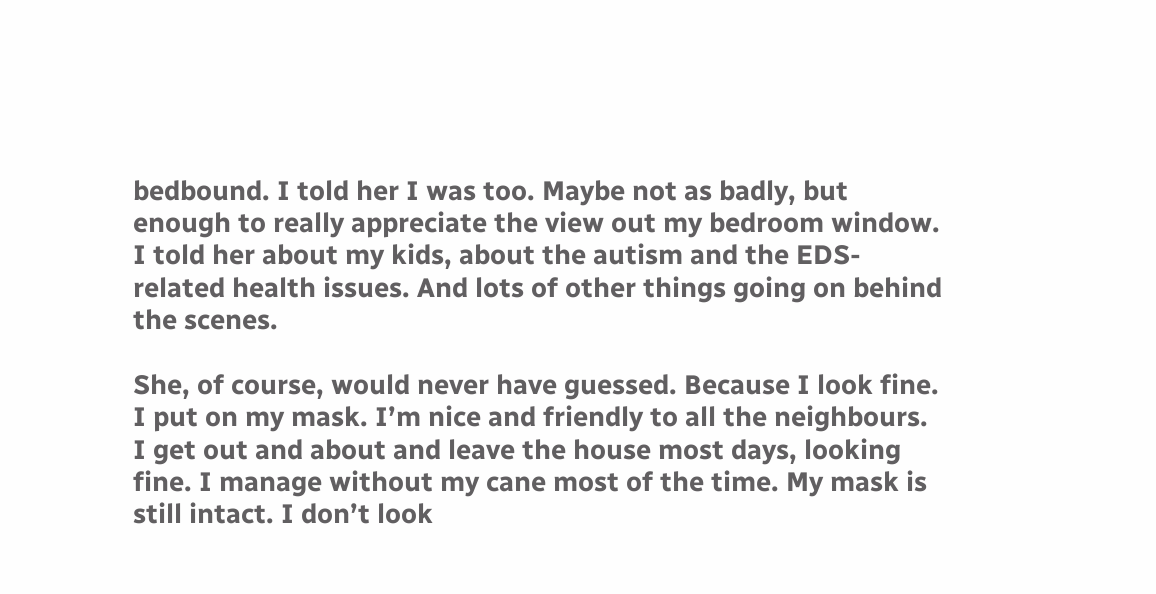bedbound. I told her I was too. Maybe not as badly, but enough to really appreciate the view out my bedroom window. I told her about my kids, about the autism and the EDS-related health issues. And lots of other things going on behind the scenes.

She, of course, would never have guessed. Because I look fine. I put on my mask. I’m nice and friendly to all the neighbours. I get out and about and leave the house most days, looking fine. I manage without my cane most of the time. My mask is still intact. I don’t look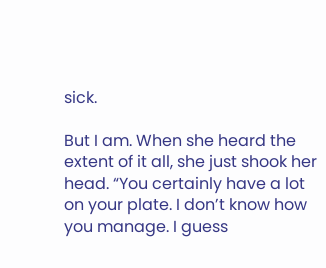sick.

But I am. When she heard the extent of it all, she just shook her head. “You certainly have a lot on your plate. I don’t know how you manage. I guess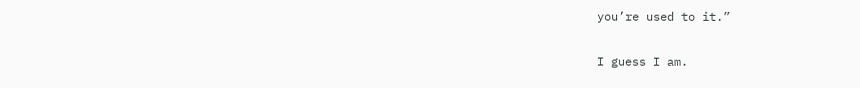you’re used to it.”

I guess I am.